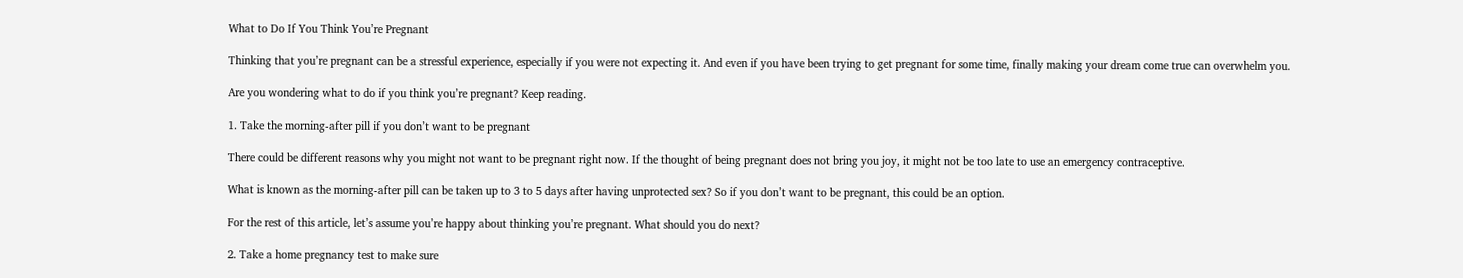What to Do If You Think You’re Pregnant

Thinking that you’re pregnant can be a stressful experience, especially if you were not expecting it. And even if you have been trying to get pregnant for some time, finally making your dream come true can overwhelm you.

Are you wondering what to do if you think you’re pregnant? Keep reading.

1. Take the morning-after pill if you don’t want to be pregnant

There could be different reasons why you might not want to be pregnant right now. If the thought of being pregnant does not bring you joy, it might not be too late to use an emergency contraceptive.

What is known as the morning-after pill can be taken up to 3 to 5 days after having unprotected sex? So if you don’t want to be pregnant, this could be an option.

For the rest of this article, let’s assume you’re happy about thinking you’re pregnant. What should you do next?

2. Take a home pregnancy test to make sure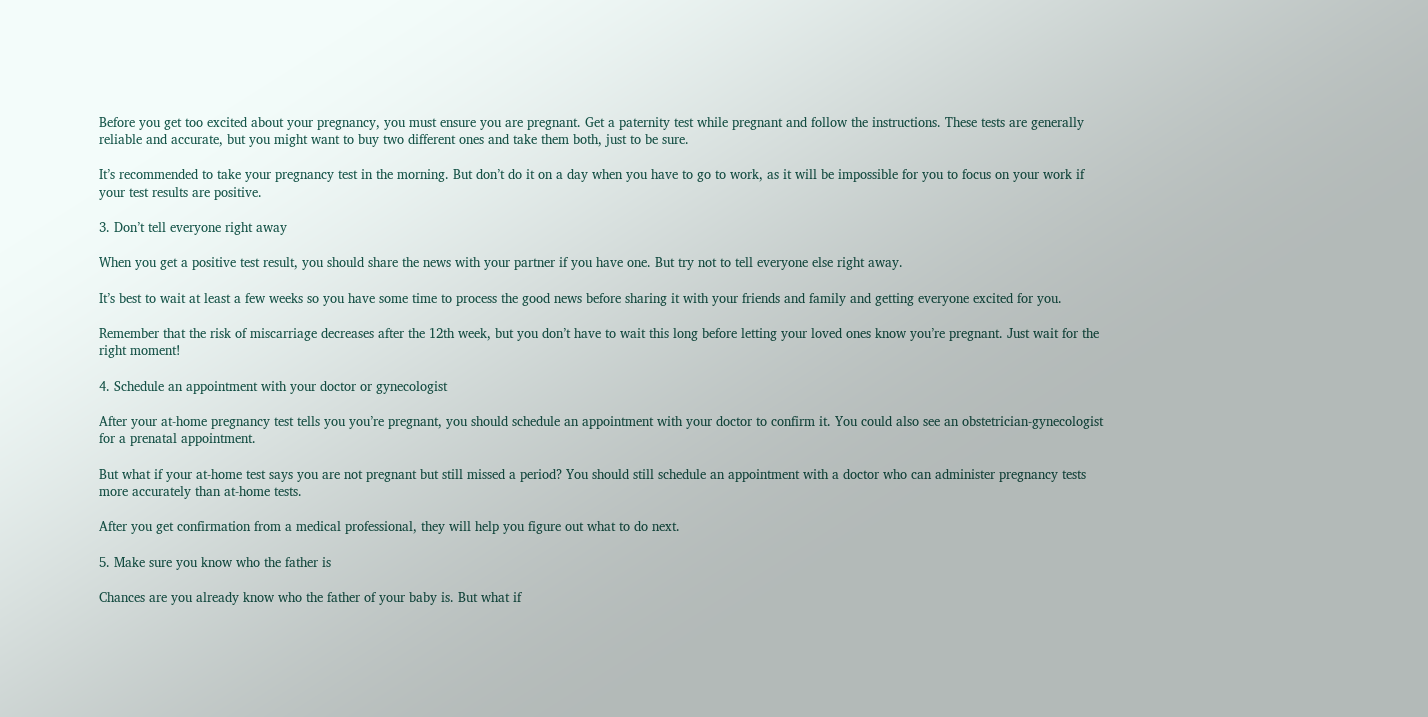Before you get too excited about your pregnancy, you must ensure you are pregnant. Get a paternity test while pregnant and follow the instructions. These tests are generally reliable and accurate, but you might want to buy two different ones and take them both, just to be sure.

It’s recommended to take your pregnancy test in the morning. But don’t do it on a day when you have to go to work, as it will be impossible for you to focus on your work if your test results are positive.

3. Don’t tell everyone right away

When you get a positive test result, you should share the news with your partner if you have one. But try not to tell everyone else right away.

It’s best to wait at least a few weeks so you have some time to process the good news before sharing it with your friends and family and getting everyone excited for you.

Remember that the risk of miscarriage decreases after the 12th week, but you don’t have to wait this long before letting your loved ones know you’re pregnant. Just wait for the right moment!

4. Schedule an appointment with your doctor or gynecologist

After your at-home pregnancy test tells you you’re pregnant, you should schedule an appointment with your doctor to confirm it. You could also see an obstetrician-gynecologist for a prenatal appointment.

But what if your at-home test says you are not pregnant but still missed a period? You should still schedule an appointment with a doctor who can administer pregnancy tests more accurately than at-home tests.

After you get confirmation from a medical professional, they will help you figure out what to do next.

5. Make sure you know who the father is

Chances are you already know who the father of your baby is. But what if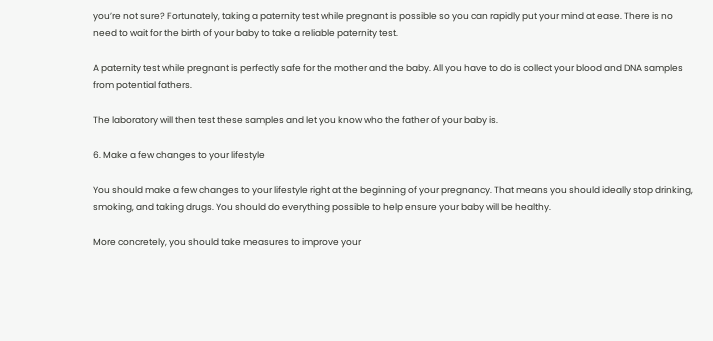you’re not sure? Fortunately, taking a paternity test while pregnant is possible so you can rapidly put your mind at ease. There is no need to wait for the birth of your baby to take a reliable paternity test.

A paternity test while pregnant is perfectly safe for the mother and the baby. All you have to do is collect your blood and DNA samples from potential fathers.

The laboratory will then test these samples and let you know who the father of your baby is.

6. Make a few changes to your lifestyle

You should make a few changes to your lifestyle right at the beginning of your pregnancy. That means you should ideally stop drinking, smoking, and taking drugs. You should do everything possible to help ensure your baby will be healthy.

More concretely, you should take measures to improve your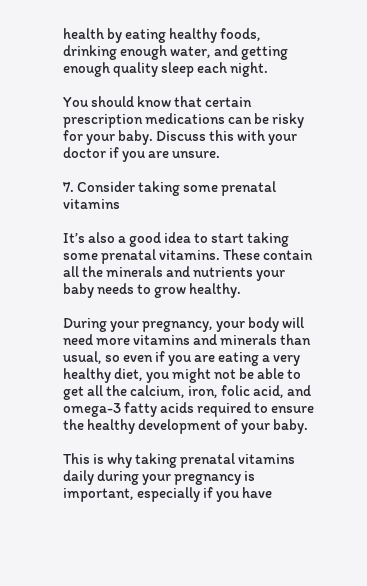health by eating healthy foods, drinking enough water, and getting enough quality sleep each night.

You should know that certain prescription medications can be risky for your baby. Discuss this with your doctor if you are unsure.

7. Consider taking some prenatal vitamins

It’s also a good idea to start taking some prenatal vitamins. These contain all the minerals and nutrients your baby needs to grow healthy.

During your pregnancy, your body will need more vitamins and minerals than usual, so even if you are eating a very healthy diet, you might not be able to get all the calcium, iron, folic acid, and omega-3 fatty acids required to ensure the healthy development of your baby.

This is why taking prenatal vitamins daily during your pregnancy is important, especially if you have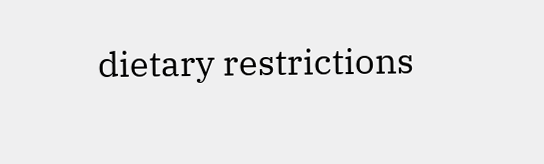dietary restrictions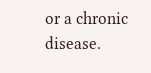or a chronic disease.